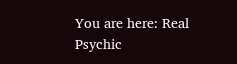You are here: Real Psychic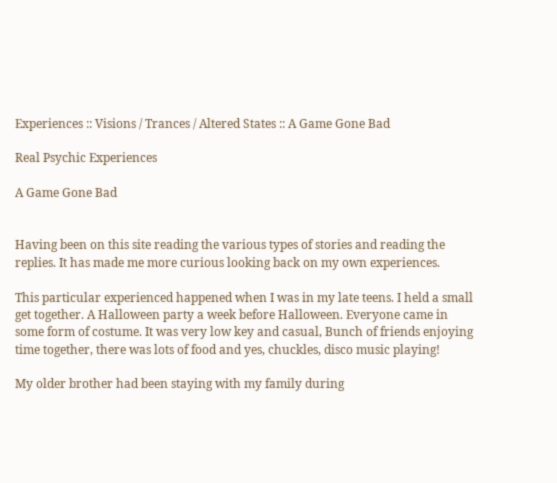Experiences :: Visions / Trances / Altered States :: A Game Gone Bad

Real Psychic Experiences

A Game Gone Bad


Having been on this site reading the various types of stories and reading the replies. It has made me more curious looking back on my own experiences.

This particular experienced happened when I was in my late teens. I held a small get together. A Halloween party a week before Halloween. Everyone came in some form of costume. It was very low key and casual, Bunch of friends enjoying time together, there was lots of food and yes, chuckles, disco music playing!

My older brother had been staying with my family during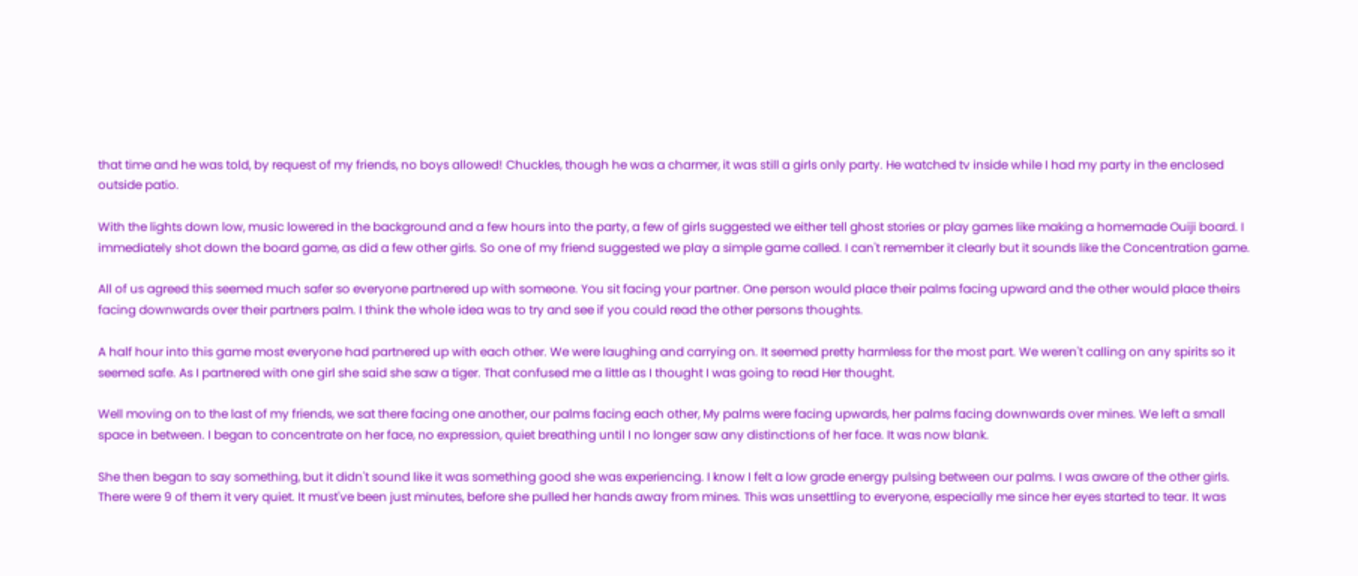that time and he was told, by request of my friends, no boys allowed! Chuckles, though he was a charmer, it was still a girls only party. He watched tv inside while I had my party in the enclosed outside patio.

With the lights down low, music lowered in the background and a few hours into the party, a few of girls suggested we either tell ghost stories or play games like making a homemade Ouiji board. I immediately shot down the board game, as did a few other girls. So one of my friend suggested we play a simple game called. I can't remember it clearly but it sounds like the Concentration game.

All of us agreed this seemed much safer so everyone partnered up with someone. You sit facing your partner. One person would place their palms facing upward and the other would place theirs facing downwards over their partners palm. I think the whole idea was to try and see if you could read the other persons thoughts.

A half hour into this game most everyone had partnered up with each other. We were laughing and carrying on. It seemed pretty harmless for the most part. We weren't calling on any spirits so it seemed safe. As I partnered with one girl she said she saw a tiger. That confused me a little as I thought I was going to read Her thought.

Well moving on to the last of my friends, we sat there facing one another, our palms facing each other, My palms were facing upwards, her palms facing downwards over mines. We left a small space in between. I began to concentrate on her face, no expression, quiet breathing until I no longer saw any distinctions of her face. It was now blank.

She then began to say something, but it didn't sound like it was something good she was experiencing. I know I felt a low grade energy pulsing between our palms. I was aware of the other girls. There were 9 of them it very quiet. It must've been just minutes, before she pulled her hands away from mines. This was unsettling to everyone, especially me since her eyes started to tear. It was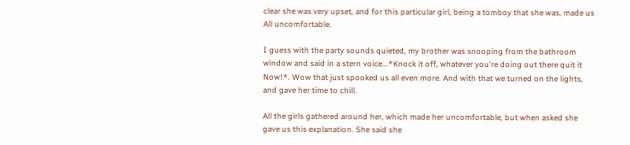clear she was very upset, and for this particular girl, being a tomboy that she was, made us All uncomfortable.

I guess with the party sounds quieted, my brother was snooping from the bathroom window and said in a stern voice...*Knock it off, whatever you're doing out there quit it Now!*. Wow that just spooked us all even more. And with that we turned on the lights, and gave her time to chill.

All the girls gathered around her, which made her uncomfortable, but when asked she gave us this explanation. She said she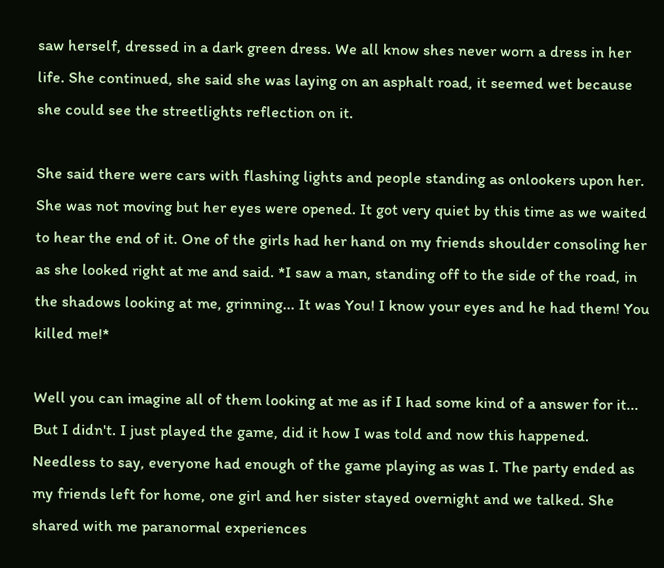saw herself, dressed in a dark green dress. We all know shes never worn a dress in her life. She continued, she said she was laying on an asphalt road, it seemed wet because she could see the streetlights reflection on it.

She said there were cars with flashing lights and people standing as onlookers upon her. She was not moving but her eyes were opened. It got very quiet by this time as we waited to hear the end of it. One of the girls had her hand on my friends shoulder consoling her as she looked right at me and said. *I saw a man, standing off to the side of the road, in the shadows looking at me, grinning... It was You! I know your eyes and he had them! You killed me!*

Well you can imagine all of them looking at me as if I had some kind of a answer for it... But I didn't. I just played the game, did it how I was told and now this happened. Needless to say, everyone had enough of the game playing as was I. The party ended as my friends left for home, one girl and her sister stayed overnight and we talked. She shared with me paranormal experiences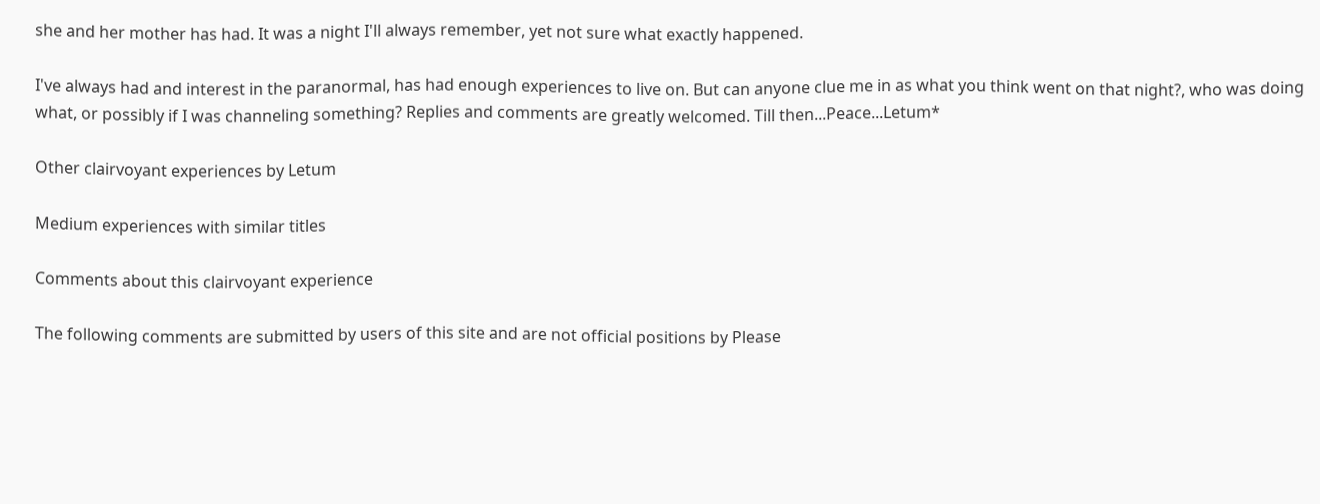she and her mother has had. It was a night I'll always remember, yet not sure what exactly happened.

I've always had and interest in the paranormal, has had enough experiences to live on. But can anyone clue me in as what you think went on that night?, who was doing what, or possibly if I was channeling something? Replies and comments are greatly welcomed. Till then...Peace...Letum*

Other clairvoyant experiences by Letum

Medium experiences with similar titles

Comments about this clairvoyant experience

The following comments are submitted by users of this site and are not official positions by Please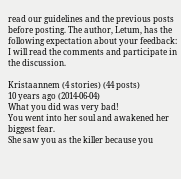read our guidelines and the previous posts before posting. The author, Letum, has the following expectation about your feedback: I will read the comments and participate in the discussion.

Kristaannem (4 stories) (44 posts)
10 years ago (2014-06-04)
What you did was very bad!
You went into her soul and awakened her biggest fear.
She saw you as the killer because you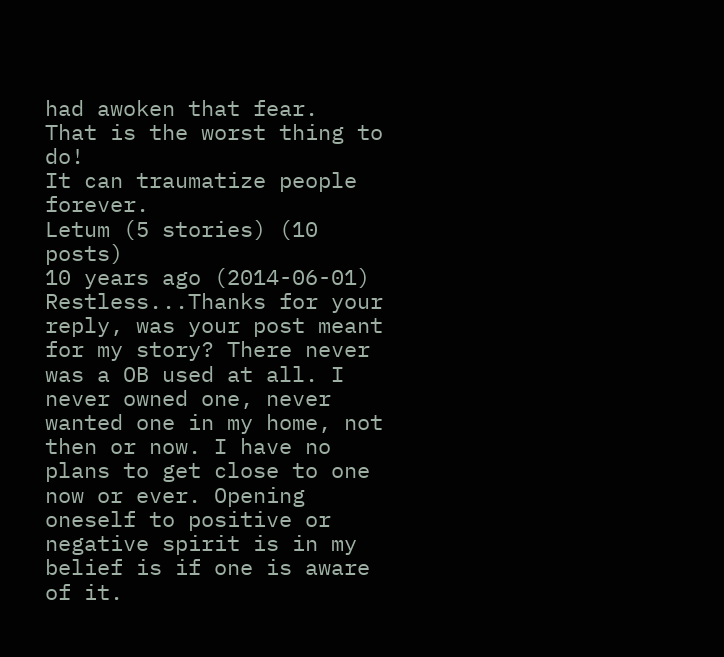had awoken that fear.
That is the worst thing to do!
It can traumatize people forever.
Letum (5 stories) (10 posts)
10 years ago (2014-06-01)
Restless...Thanks for your reply, was your post meant for my story? There never was a OB used at all. I never owned one, never wanted one in my home, not then or now. I have no plans to get close to one now or ever. Opening oneself to positive or negative spirit is in my belief is if one is aware of it.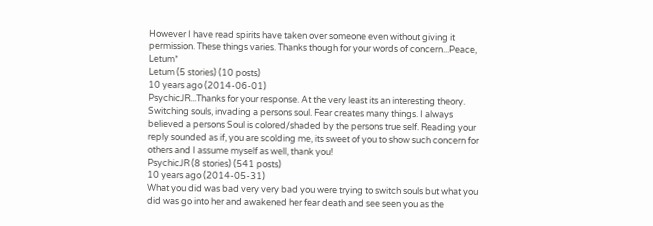However I have read spirits have taken over someone even without giving it permission. These things varies. Thanks though for your words of concern...Peace, Letum*
Letum (5 stories) (10 posts)
10 years ago (2014-06-01)
PsychicJR...Thanks for your response. At the very least its an interesting theory. Switching souls, invading a persons soul. Fear creates many things. I always believed a persons Soul is colored/shaded by the persons true self. Reading your reply sounded as if, you are scolding me, its sweet of you to show such concern for others and I assume myself as well, thank you!
PsychicJR (8 stories) (541 posts)
10 years ago (2014-05-31)
What you did was bad very very bad you were trying to switch souls but what you did was go into her and awakened her fear death and see seen you as the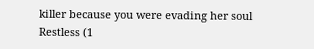killer because you were evading her soul
Restless (1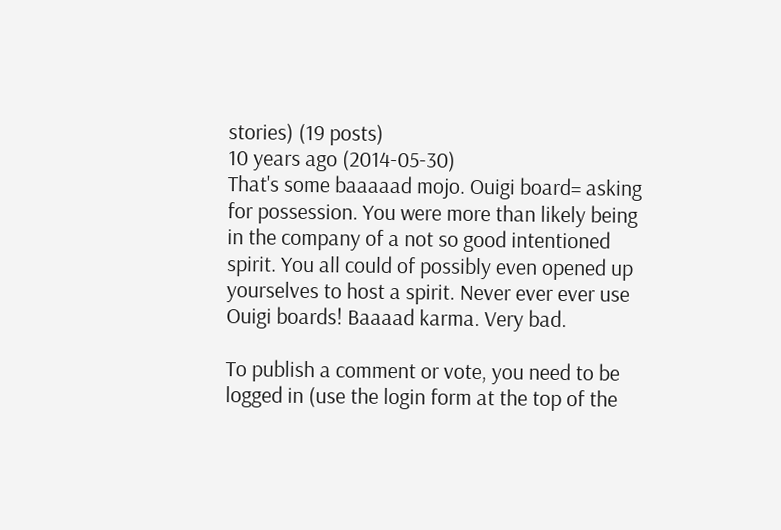stories) (19 posts)
10 years ago (2014-05-30)
That's some baaaaad mojo. Ouigi board= asking for possession. You were more than likely being in the company of a not so good intentioned spirit. You all could of possibly even opened up yourselves to host a spirit. Never ever ever use Ouigi boards! Baaaad karma. Very bad.

To publish a comment or vote, you need to be logged in (use the login form at the top of the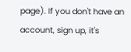page). If you don't have an account, sign up, it's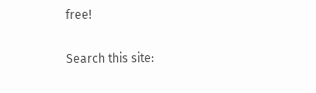free!

Search this site: